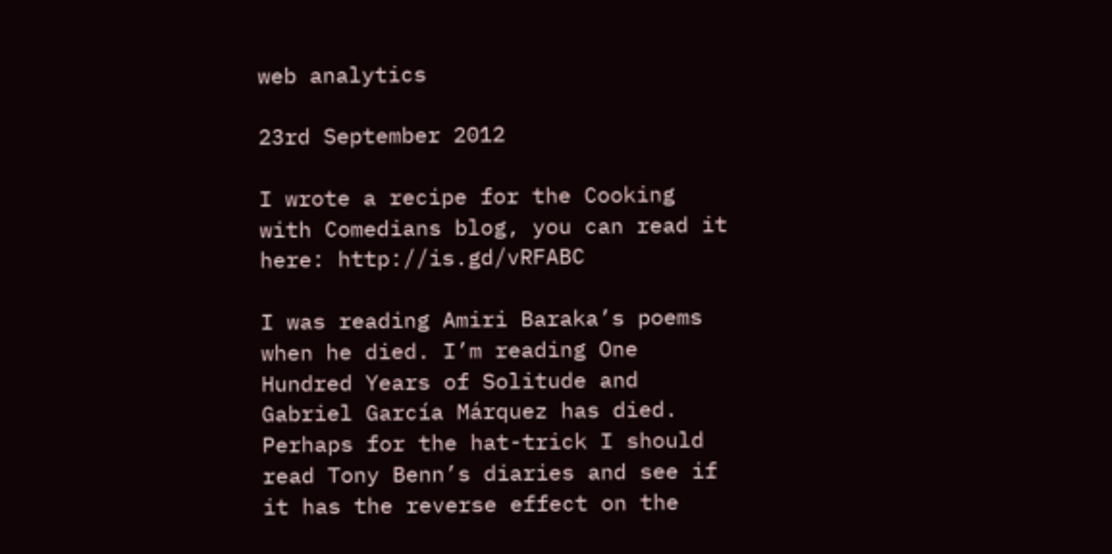web analytics

23rd September 2012

I wrote a recipe for the Cooking with Comedians blog, you can read it here: http://is.gd/vRFABC

I was reading Amiri Baraka’s poems when he died. I’m reading One Hundred Years of Solitude and Gabriel García Márquez has died. Perhaps for the hat-trick I should read Tony Benn’s diaries and see if it has the reverse effect on the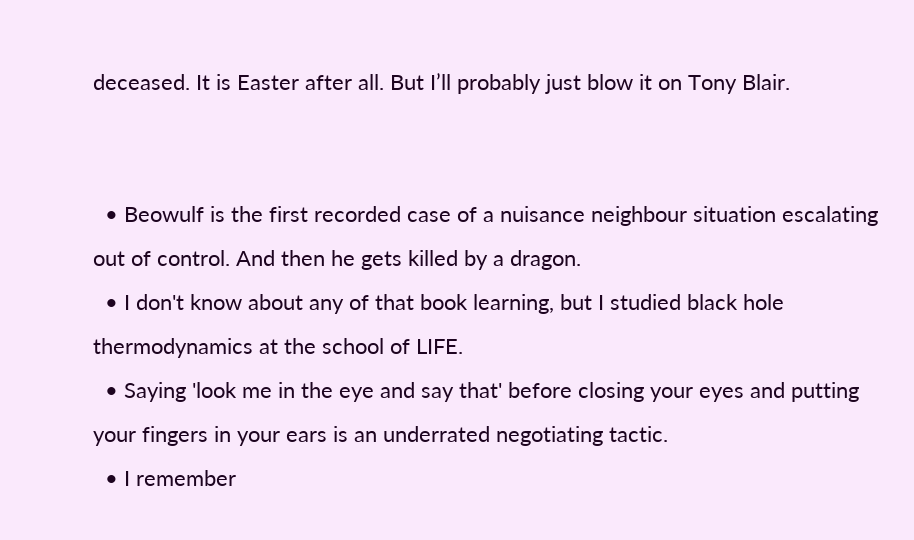deceased. It is Easter after all. But I’ll probably just blow it on Tony Blair.


  • Beowulf is the first recorded case of a nuisance neighbour situation escalating out of control. And then he gets killed by a dragon.
  • I don't know about any of that book learning, but I studied black hole thermodynamics at the school of LIFE.
  • Saying 'look me in the eye and say that' before closing your eyes and putting your fingers in your ears is an underrated negotiating tactic.
  • I remember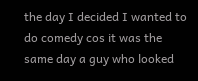the day I decided I wanted to do comedy cos it was the same day a guy who looked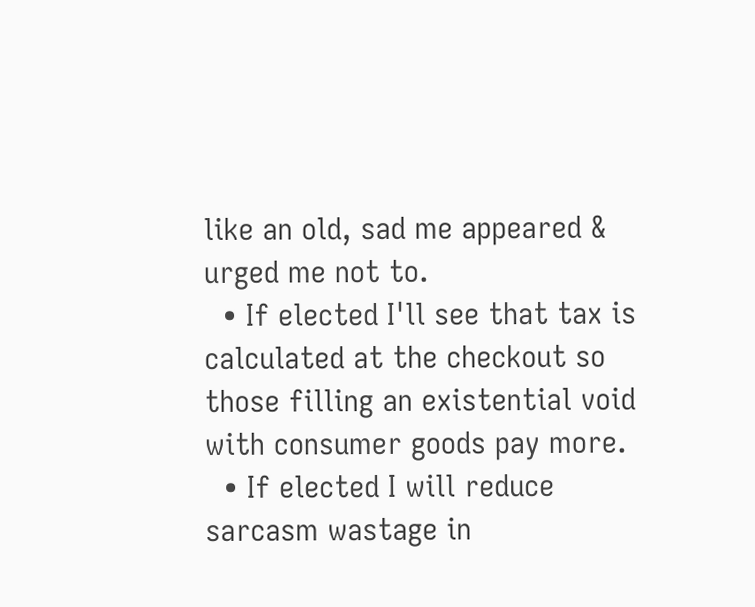like an old, sad me appeared & urged me not to.
  • If elected I'll see that tax is calculated at the checkout so those filling an existential void with consumer goods pay more.
  • If elected I will reduce sarcasm wastage in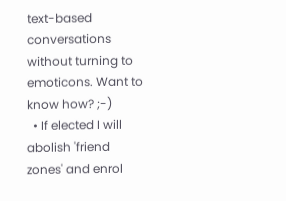text-based conversations without turning to emoticons. Want to know how? ;-)
  • If elected I will abolish 'friend zones' and enrol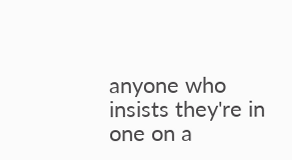anyone who insists they're in one on a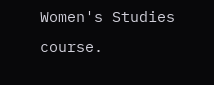Women's Studies course.